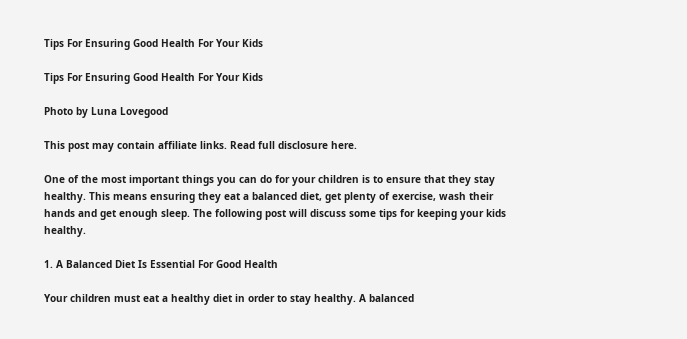Tips For Ensuring Good Health For Your Kids

Tips For Ensuring Good Health For Your Kids

Photo by Luna Lovegood

This post may contain affiliate links. Read full disclosure here.

One of the most important things you can do for your children is to ensure that they stay healthy. This means ensuring they eat a balanced diet, get plenty of exercise, wash their hands and get enough sleep. The following post will discuss some tips for keeping your kids healthy.

1. A Balanced Diet Is Essential For Good Health

Your children must eat a healthy diet in order to stay healthy. A balanced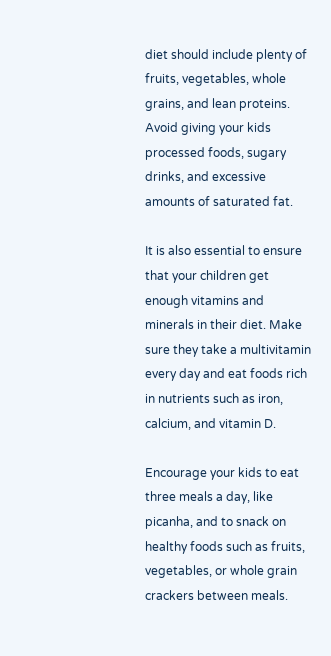diet should include plenty of fruits, vegetables, whole grains, and lean proteins. Avoid giving your kids processed foods, sugary drinks, and excessive amounts of saturated fat.

It is also essential to ensure that your children get enough vitamins and minerals in their diet. Make sure they take a multivitamin every day and eat foods rich in nutrients such as iron, calcium, and vitamin D.

Encourage your kids to eat three meals a day, like picanha, and to snack on healthy foods such as fruits, vegetables, or whole grain crackers between meals.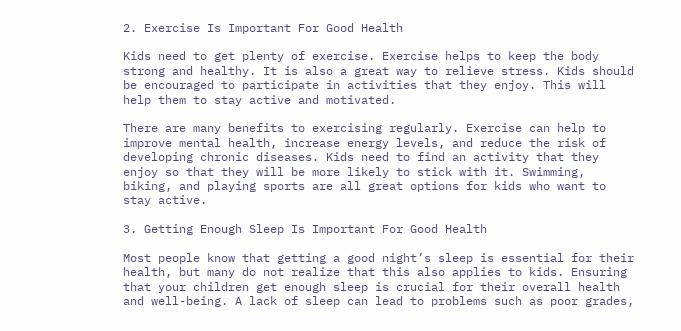2. Exercise Is Important For Good Health

Kids need to get plenty of exercise. Exercise helps to keep the body strong and healthy. It is also a great way to relieve stress. Kids should be encouraged to participate in activities that they enjoy. This will help them to stay active and motivated.

There are many benefits to exercising regularly. Exercise can help to improve mental health, increase energy levels, and reduce the risk of developing chronic diseases. Kids need to find an activity that they enjoy so that they will be more likely to stick with it. Swimming, biking, and playing sports are all great options for kids who want to stay active.

3. Getting Enough Sleep Is Important For Good Health

Most people know that getting a good night’s sleep is essential for their health, but many do not realize that this also applies to kids. Ensuring that your children get enough sleep is crucial for their overall health and well-being. A lack of sleep can lead to problems such as poor grades,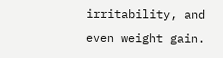irritability, and even weight gain.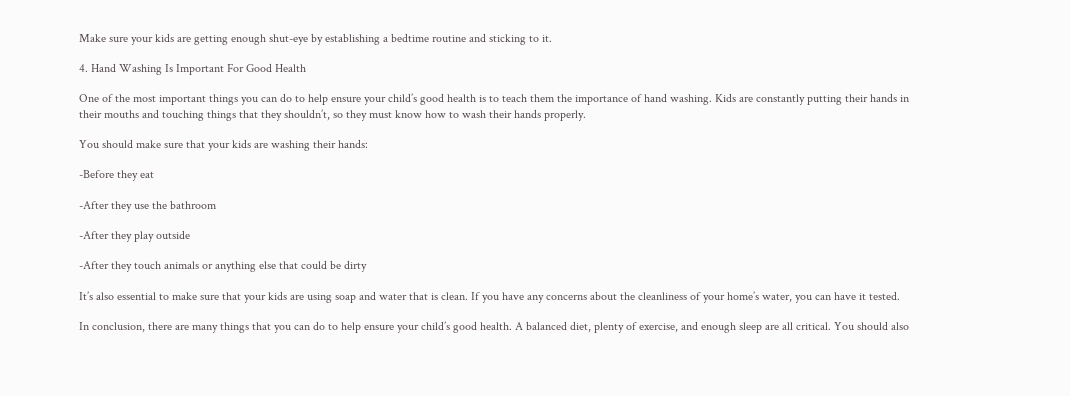Make sure your kids are getting enough shut-eye by establishing a bedtime routine and sticking to it.

4. Hand Washing Is Important For Good Health

One of the most important things you can do to help ensure your child’s good health is to teach them the importance of hand washing. Kids are constantly putting their hands in their mouths and touching things that they shouldn’t, so they must know how to wash their hands properly.

You should make sure that your kids are washing their hands:

-Before they eat

-After they use the bathroom

-After they play outside

-After they touch animals or anything else that could be dirty

It’s also essential to make sure that your kids are using soap and water that is clean. If you have any concerns about the cleanliness of your home’s water, you can have it tested.

In conclusion, there are many things that you can do to help ensure your child’s good health. A balanced diet, plenty of exercise, and enough sleep are all critical. You should also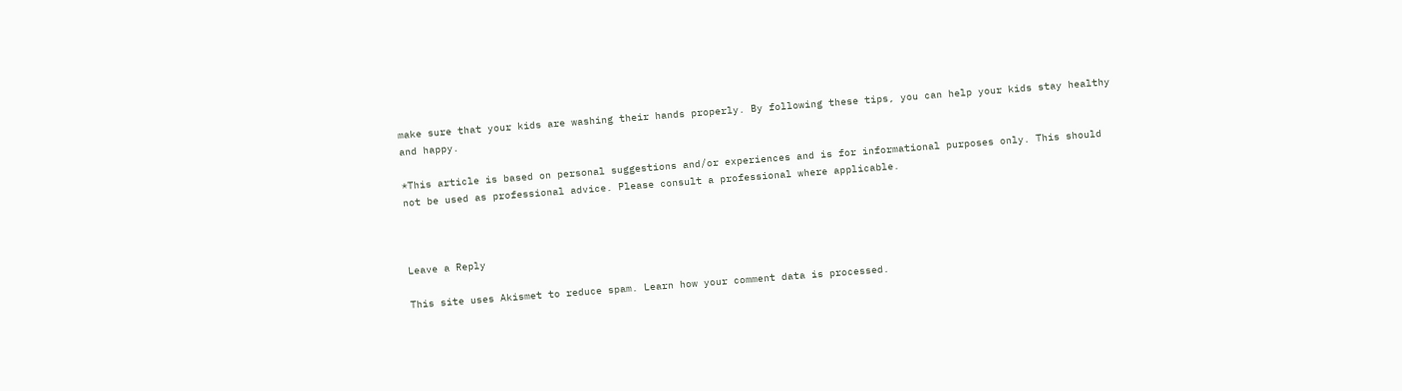make sure that your kids are washing their hands properly. By following these tips, you can help your kids stay healthy and happy.

*This article is based on personal suggestions and/or experiences and is for informational purposes only. This should not be used as professional advice. Please consult a professional where applicable.



Leave a Reply

This site uses Akismet to reduce spam. Learn how your comment data is processed.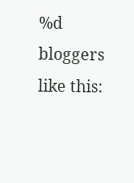%d bloggers like this: